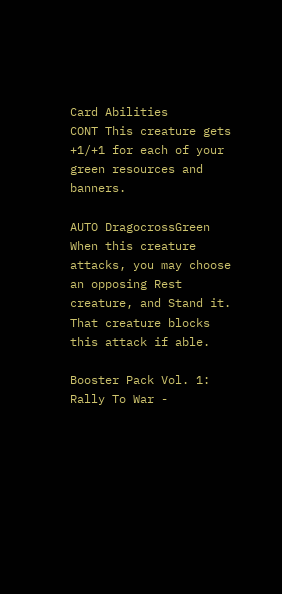Card Abilities
CONT This creature gets +1/+1 for each of your green resources and banners.

AUTO DragocrossGreen When this creature attacks, you may choose an opposing Rest creature, and Stand it. That creature blocks this attack if able.

Booster Pack Vol. 1: Rally To War -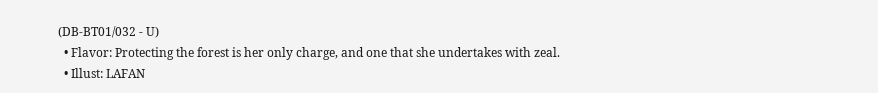(DB-BT01/032 - U)
  • Flavor: Protecting the forest is her only charge, and one that she undertakes with zeal.
  • Illust: LAFAN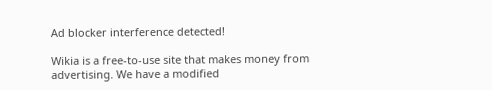Ad blocker interference detected!

Wikia is a free-to-use site that makes money from advertising. We have a modified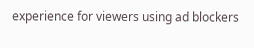experience for viewers using ad blockers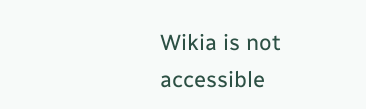Wikia is not accessible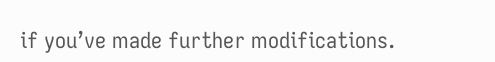if you’ve made further modifications.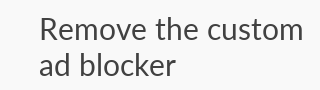Remove the custom ad blocker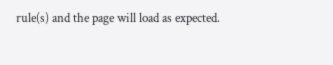rule(s) and the page will load as expected.